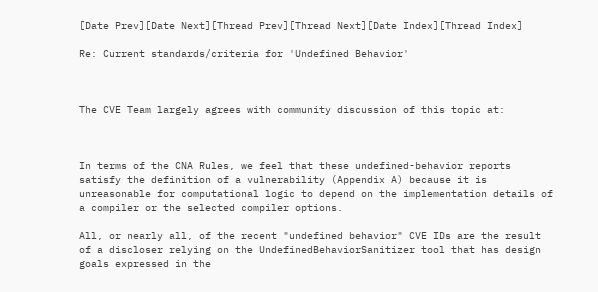[Date Prev][Date Next][Thread Prev][Thread Next][Date Index][Thread Index]

Re: Current standards/criteria for 'Undefined Behavior'



The CVE Team largely agrees with community discussion of this topic at:



In terms of the CNA Rules, we feel that these undefined-behavior reports satisfy the definition of a vulnerability (Appendix A) because it is unreasonable for computational logic to depend on the implementation details of a compiler or the selected compiler options.

All, or nearly all, of the recent "undefined behavior" CVE IDs are the result of a discloser relying on the UndefinedBehaviorSanitizer tool that has design goals expressed in the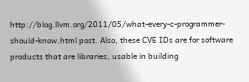http://blog.llvm.org/2011/05/what-every-c-programmer-should-know.html post. Also, these CVE IDs are for software products that are libraries, usable in building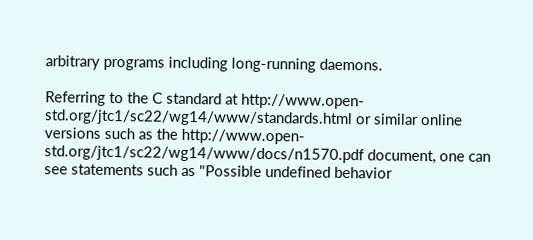arbitrary programs including long-running daemons.

Referring to the C standard at http://www.open-std.org/jtc1/sc22/wg14/www/standards.html or similar online versions such as the http://www.open-std.org/jtc1/sc22/wg14/www/docs/n1570.pdf document, one can see statements such as "Possible undefined behavior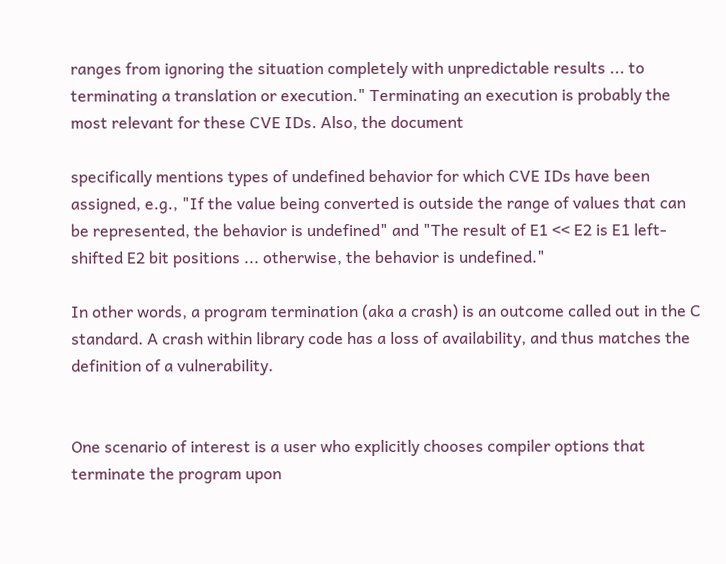ranges from ignoring the situation completely with unpredictable results ... to terminating a translation or execution." Terminating an execution is probably the most relevant for these CVE IDs. Also, the document

specifically mentions types of undefined behavior for which CVE IDs have been assigned, e.g., "If the value being converted is outside the range of values that can be represented, the behavior is undefined" and "The result of E1 << E2 is E1 left-shifted E2 bit positions ... otherwise, the behavior is undefined."

In other words, a program termination (aka a crash) is an outcome called out in the C standard. A crash within library code has a loss of availability, and thus matches the definition of a vulnerability.


One scenario of interest is a user who explicitly chooses compiler options that terminate the program upon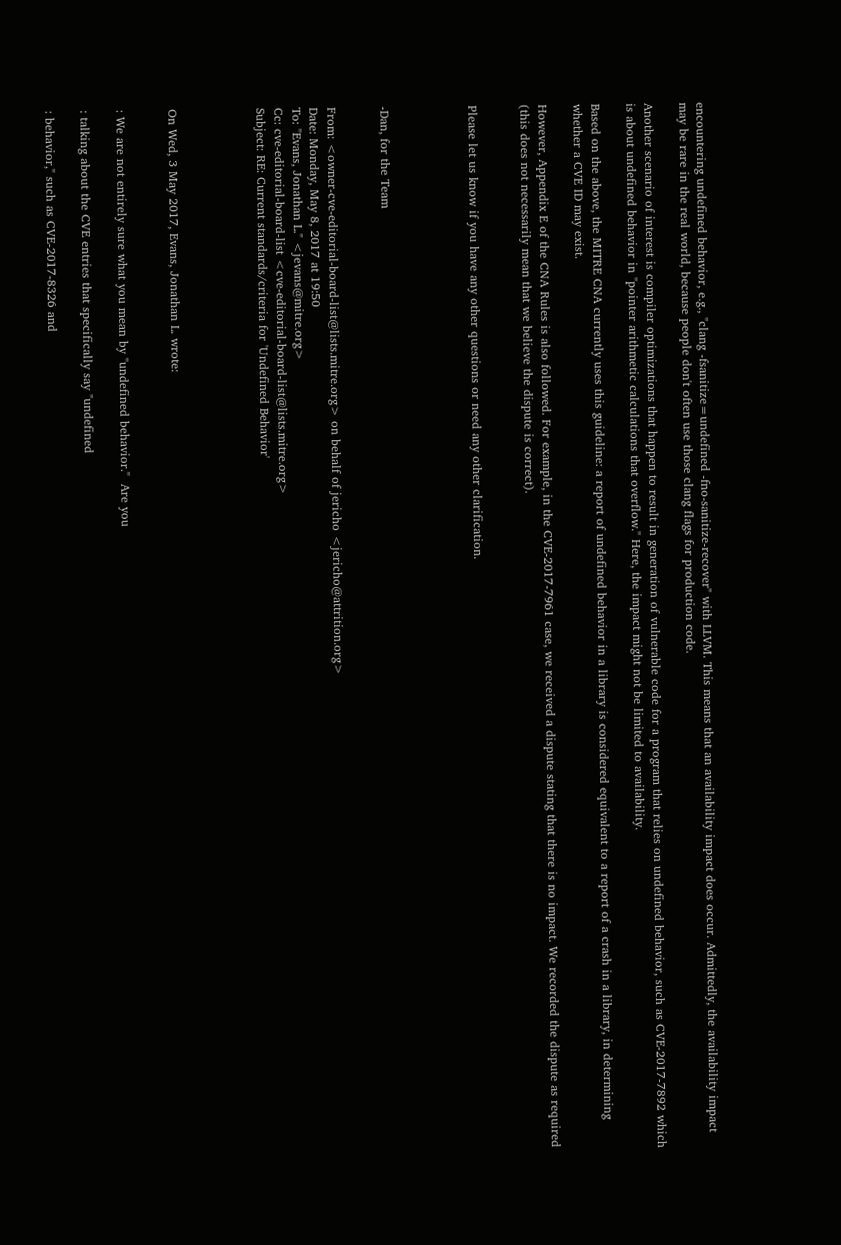encountering undefined behavior, e.g., "clang -fsanitize=undefined -fno-sanitize-recover" with LLVM. This means that an availability impact does occur. Admittedly, the availability impact may be rare in the real world, because people don't often use those clang flags for production code.

Another scenario of interest is compiler optimizations that happen to result in generation of vulnerable code for a program that relies on undefined behavior, such as CVE-2017-7892 which is about undefined behavior in "pointer arithmetic calculations that overflow." Here, the impact might not be limited to availability.

Based on the above, the MITRE CNA currently uses this guideline: a report of undefined behavior in a library is considered equivalent to a report of a crash in a library, in determining whether a CVE ID may exist.

However, Appendix E of the CNA Rules is also followed. For example, in the CVE-2017-7961 case, we received a dispute stating that there is no impact. We recorded the dispute as required (this does not necessarily mean that we believe the dispute is correct).


Please let us know if you have any other questions or need any other clarification.




-Dan, for the Team


From: <owner-cve-editorial-board-list@lists.mitre.org> on behalf of jericho <jericho@attrition.org>
Date: Monday, May 8, 2017 at 19:50
To: "Evans, Jonathan L." <jevans@mitre.org>
Cc: cve-editorial-board-list <cve-editorial-board-list@lists.mitre.org>
Subject: RE: Current standards/criteria for 'Undefined Behavior'




On Wed, 3 May 2017, Evans, Jonathan L. wrote:


: We are not entirely sure what you mean by "undefined behavior."  Are you

: talking about the CVE entries that specifically say "undefined

: behavior," such as CVE-2017-8326 and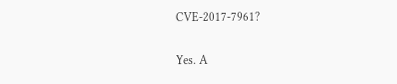CVE-2017-7961?


Yes. A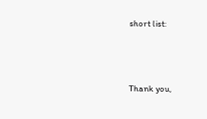short list:



Thank you,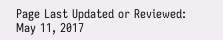Page Last Updated or Reviewed: May 11, 2017